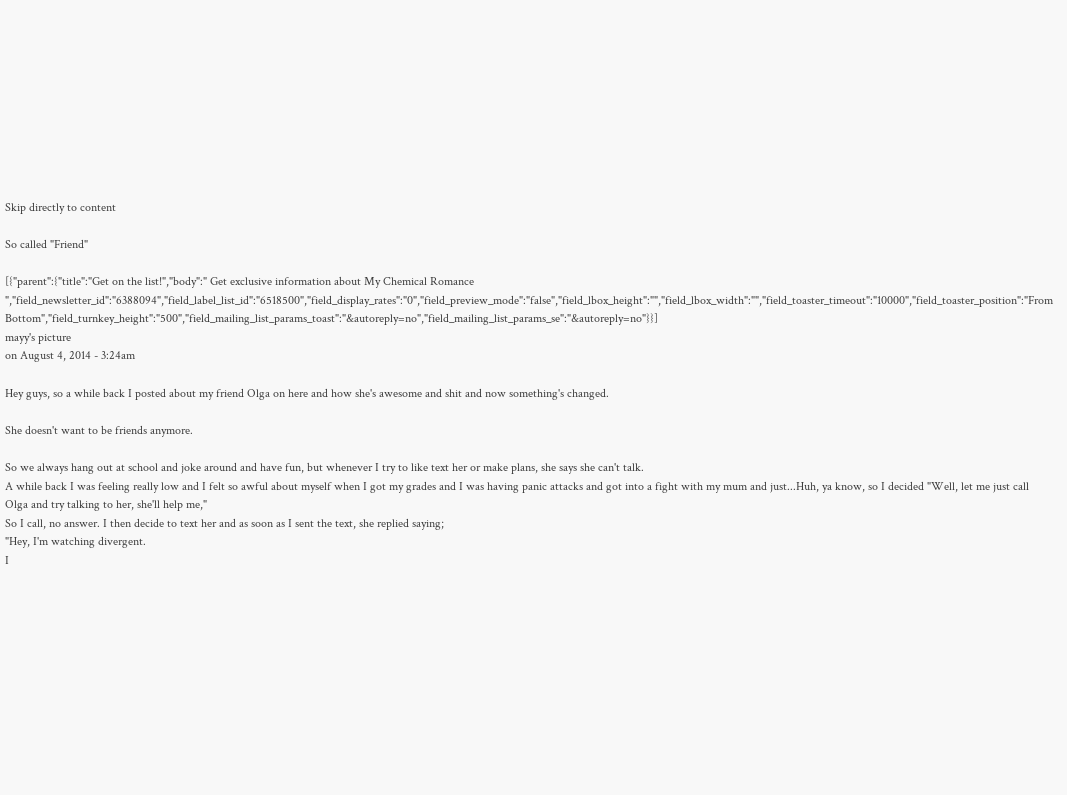Skip directly to content

So called "Friend"

[{"parent":{"title":"Get on the list!","body":" Get exclusive information about My Chemical Romance ","field_newsletter_id":"6388094","field_label_list_id":"6518500","field_display_rates":"0","field_preview_mode":"false","field_lbox_height":"","field_lbox_width":"","field_toaster_timeout":"10000","field_toaster_position":"From Bottom","field_turnkey_height":"500","field_mailing_list_params_toast":"&autoreply=no","field_mailing_list_params_se":"&autoreply=no"}}]
mayy's picture
on August 4, 2014 - 3:24am

Hey guys, so a while back I posted about my friend Olga on here and how she's awesome and shit and now something's changed.

She doesn't want to be friends anymore.

So we always hang out at school and joke around and have fun, but whenever I try to like text her or make plans, she says she can't talk.
A while back I was feeling really low and I felt so awful about myself when I got my grades and I was having panic attacks and got into a fight with my mum and just...Huh, ya know, so I decided "Well, let me just call Olga and try talking to her, she'll help me,"
So I call, no answer. I then decide to text her and as soon as I sent the text, she replied saying;
"Hey, I'm watching divergent.
I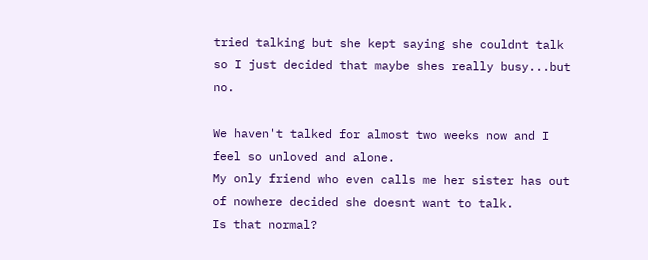tried talking but she kept saying she couldnt talk so I just decided that maybe shes really busy...but no.

We haven't talked for almost two weeks now and I feel so unloved and alone.
My only friend who even calls me her sister has out of nowhere decided she doesnt want to talk.
Is that normal?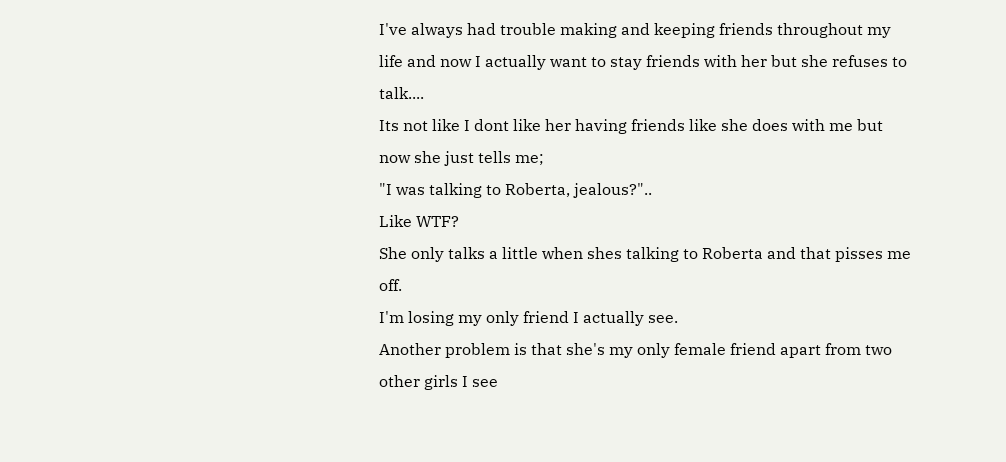I've always had trouble making and keeping friends throughout my life and now I actually want to stay friends with her but she refuses to talk....
Its not like I dont like her having friends like she does with me but now she just tells me;
"I was talking to Roberta, jealous?"..
Like WTF?
She only talks a little when shes talking to Roberta and that pisses me off.
I'm losing my only friend I actually see.
Another problem is that she's my only female friend apart from two other girls I see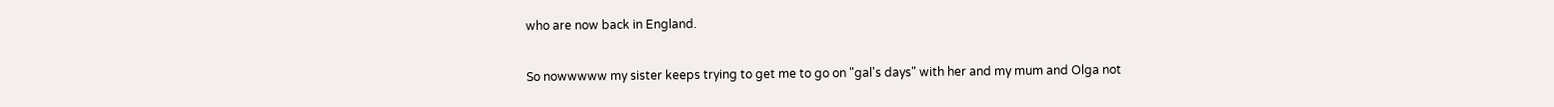who are now back in England.

So nowwwww my sister keeps trying to get me to go on "gal's days" with her and my mum and Olga not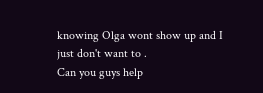knowing Olga wont show up and I just don't want to .
Can you guys help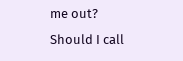me out?
Should I call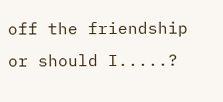off the friendship or should I.....?